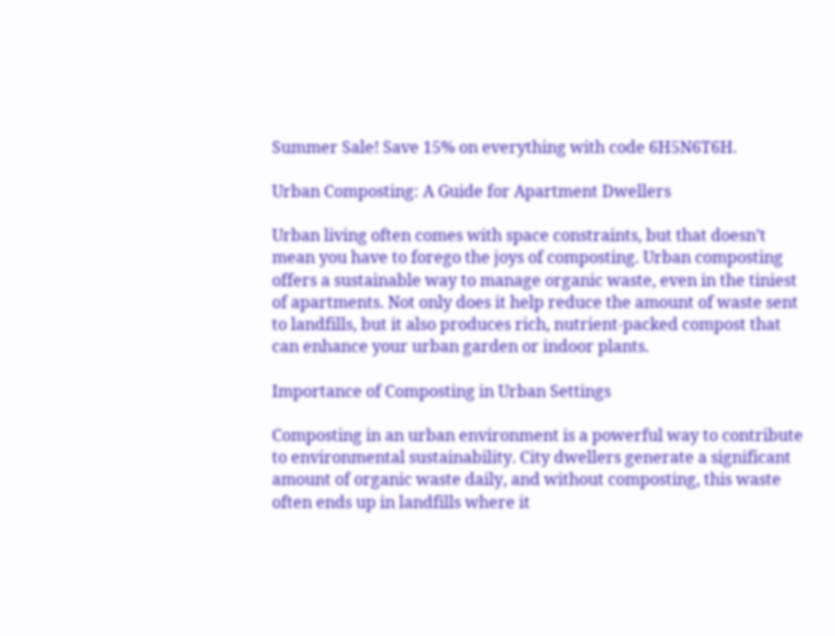Summer Sale! Save 15% on everything with code 6H5N6T6H.

Urban Composting: A Guide for Apartment Dwellers

Urban living often comes with space constraints, but that doesn’t mean you have to forego the joys of composting. Urban composting offers a sustainable way to manage organic waste, even in the tiniest of apartments. Not only does it help reduce the amount of waste sent to landfills, but it also produces rich, nutrient-packed compost that can enhance your urban garden or indoor plants.

Importance of Composting in Urban Settings

Composting in an urban environment is a powerful way to contribute to environmental sustainability. City dwellers generate a significant amount of organic waste daily, and without composting, this waste often ends up in landfills where it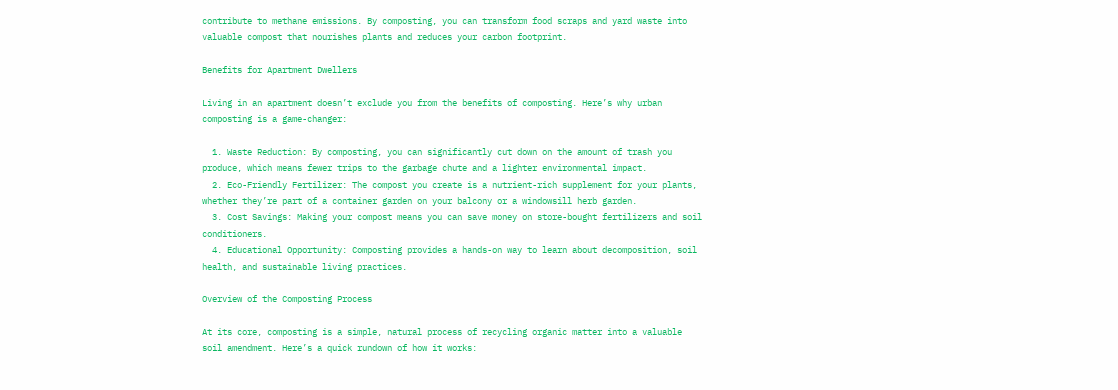contribute to methane emissions. By composting, you can transform food scraps and yard waste into valuable compost that nourishes plants and reduces your carbon footprint.

Benefits for Apartment Dwellers

Living in an apartment doesn’t exclude you from the benefits of composting. Here’s why urban composting is a game-changer:

  1. Waste Reduction: By composting, you can significantly cut down on the amount of trash you produce, which means fewer trips to the garbage chute and a lighter environmental impact.
  2. Eco-Friendly Fertilizer: The compost you create is a nutrient-rich supplement for your plants, whether they’re part of a container garden on your balcony or a windowsill herb garden.
  3. Cost Savings: Making your compost means you can save money on store-bought fertilizers and soil conditioners.
  4. Educational Opportunity: Composting provides a hands-on way to learn about decomposition, soil health, and sustainable living practices.

Overview of the Composting Process

At its core, composting is a simple, natural process of recycling organic matter into a valuable soil amendment. Here’s a quick rundown of how it works: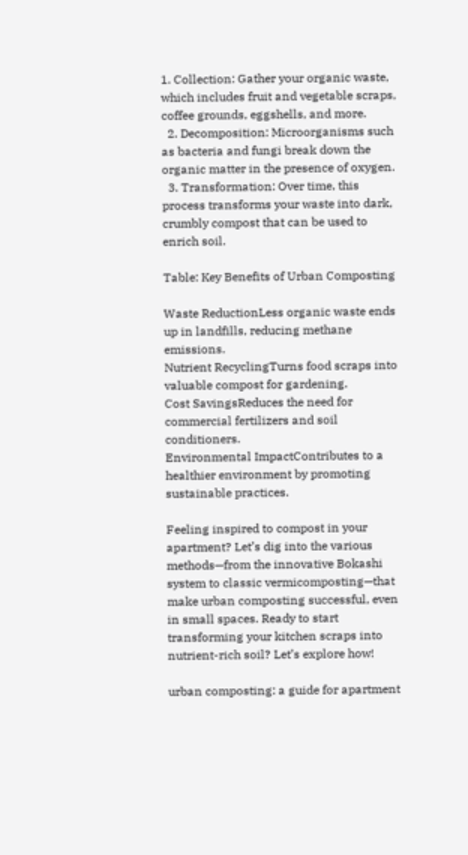1. Collection: Gather your organic waste, which includes fruit and vegetable scraps, coffee grounds, eggshells, and more.
  2. Decomposition: Microorganisms such as bacteria and fungi break down the organic matter in the presence of oxygen.
  3. Transformation: Over time, this process transforms your waste into dark, crumbly compost that can be used to enrich soil.

Table: Key Benefits of Urban Composting

Waste ReductionLess organic waste ends up in landfills, reducing methane emissions.
Nutrient RecyclingTurns food scraps into valuable compost for gardening.
Cost SavingsReduces the need for commercial fertilizers and soil conditioners.
Environmental ImpactContributes to a healthier environment by promoting sustainable practices.

Feeling inspired to compost in your apartment? Let’s dig into the various methods—from the innovative Bokashi system to classic vermicomposting—that make urban composting successful, even in small spaces. Ready to start transforming your kitchen scraps into nutrient-rich soil? Let’s explore how!

urban composting: a guide for apartment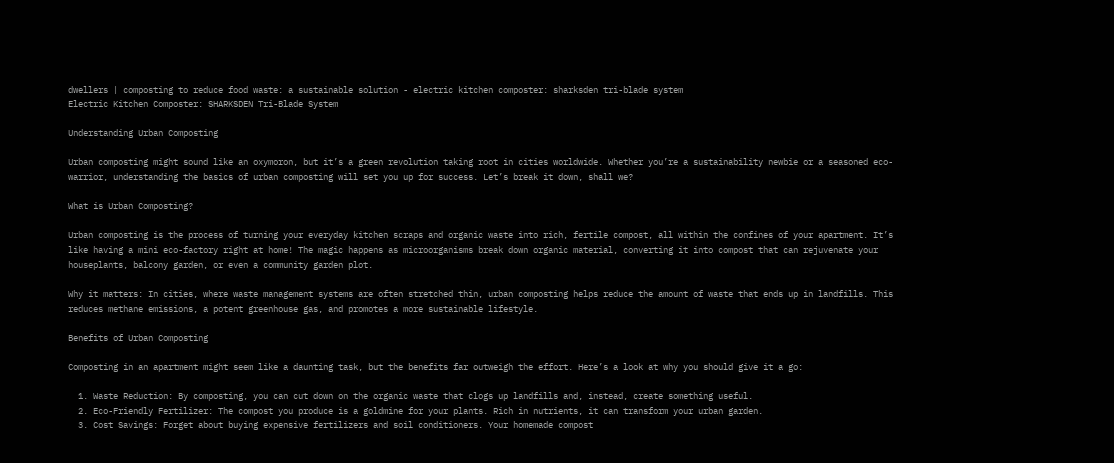dwellers | composting to reduce food waste: a sustainable solution - electric kitchen composter: sharksden tri-blade system
Electric Kitchen Composter: SHARKSDEN Tri-Blade System

Understanding Urban Composting

Urban composting might sound like an oxymoron, but it’s a green revolution taking root in cities worldwide. Whether you’re a sustainability newbie or a seasoned eco-warrior, understanding the basics of urban composting will set you up for success. Let’s break it down, shall we?

What is Urban Composting?

Urban composting is the process of turning your everyday kitchen scraps and organic waste into rich, fertile compost, all within the confines of your apartment. It’s like having a mini eco-factory right at home! The magic happens as microorganisms break down organic material, converting it into compost that can rejuvenate your houseplants, balcony garden, or even a community garden plot.

Why it matters: In cities, where waste management systems are often stretched thin, urban composting helps reduce the amount of waste that ends up in landfills. This reduces methane emissions, a potent greenhouse gas, and promotes a more sustainable lifestyle.

Benefits of Urban Composting

Composting in an apartment might seem like a daunting task, but the benefits far outweigh the effort. Here’s a look at why you should give it a go:

  1. Waste Reduction: By composting, you can cut down on the organic waste that clogs up landfills and, instead, create something useful.
  2. Eco-Friendly Fertilizer: The compost you produce is a goldmine for your plants. Rich in nutrients, it can transform your urban garden.
  3. Cost Savings: Forget about buying expensive fertilizers and soil conditioners. Your homemade compost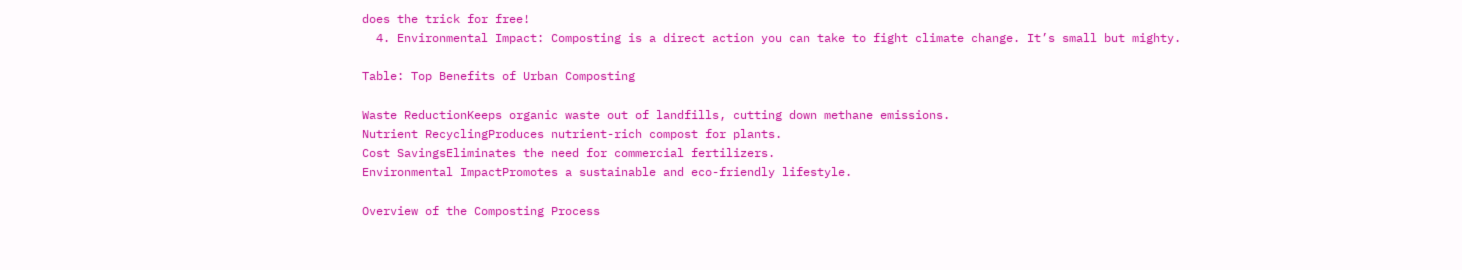does the trick for free!
  4. Environmental Impact: Composting is a direct action you can take to fight climate change. It’s small but mighty.

Table: Top Benefits of Urban Composting

Waste ReductionKeeps organic waste out of landfills, cutting down methane emissions.
Nutrient RecyclingProduces nutrient-rich compost for plants.
Cost SavingsEliminates the need for commercial fertilizers.
Environmental ImpactPromotes a sustainable and eco-friendly lifestyle.

Overview of the Composting Process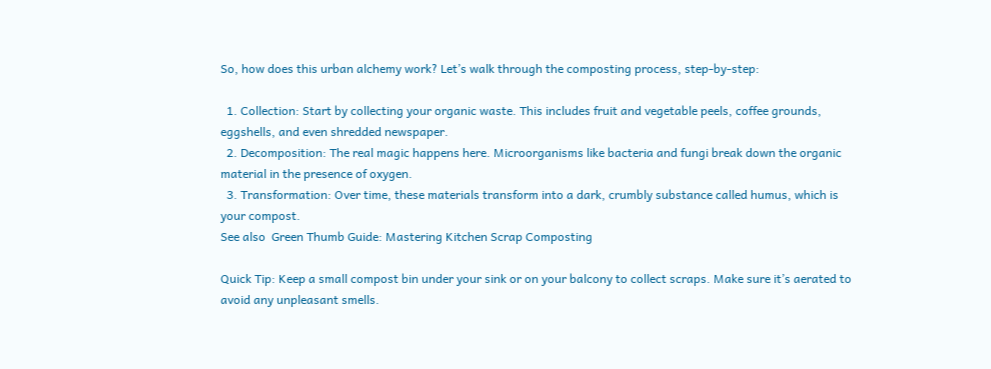So, how does this urban alchemy work? Let’s walk through the composting process, step-by-step:

  1. Collection: Start by collecting your organic waste. This includes fruit and vegetable peels, coffee grounds, eggshells, and even shredded newspaper.
  2. Decomposition: The real magic happens here. Microorganisms like bacteria and fungi break down the organic material in the presence of oxygen.
  3. Transformation: Over time, these materials transform into a dark, crumbly substance called humus, which is your compost.
See also  Green Thumb Guide: Mastering Kitchen Scrap Composting

Quick Tip: Keep a small compost bin under your sink or on your balcony to collect scraps. Make sure it’s aerated to avoid any unpleasant smells.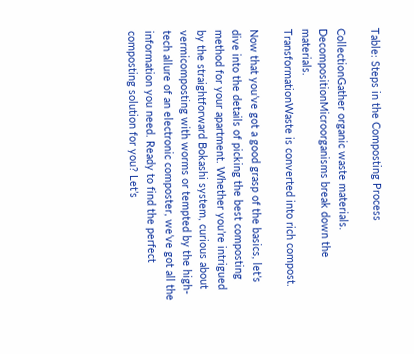Table: Steps in the Composting Process

CollectionGather organic waste materials.
DecompositionMicroorganisms break down the materials.
TransformationWaste is converted into rich compost.

Now that you’ve got a good grasp of the basics, let’s dive into the details of picking the best composting method for your apartment. Whether you’re intrigued by the straightforward Bokashi system, curious about vermicomposting with worms or tempted by the high-tech allure of an electronic composter, we’ve got all the information you need. Ready to find the perfect composting solution for you? Let’s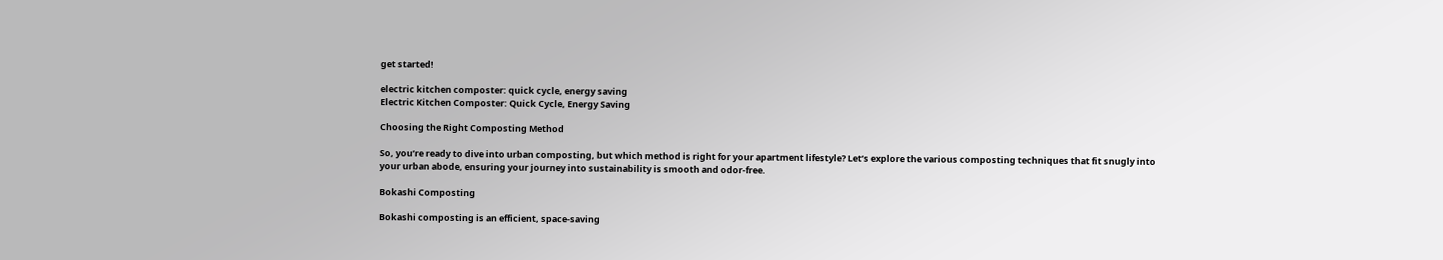get started!

electric kitchen composter: quick cycle, energy saving
Electric Kitchen Composter: Quick Cycle, Energy Saving

Choosing the Right Composting Method

So, you’re ready to dive into urban composting, but which method is right for your apartment lifestyle? Let’s explore the various composting techniques that fit snugly into your urban abode, ensuring your journey into sustainability is smooth and odor-free.

Bokashi Composting

Bokashi composting is an efficient, space-saving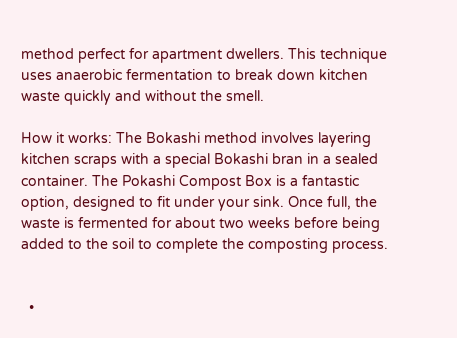method perfect for apartment dwellers. This technique uses anaerobic fermentation to break down kitchen waste quickly and without the smell.

How it works: The Bokashi method involves layering kitchen scraps with a special Bokashi bran in a sealed container. The Pokashi Compost Box is a fantastic option, designed to fit under your sink. Once full, the waste is fermented for about two weeks before being added to the soil to complete the composting process.


  •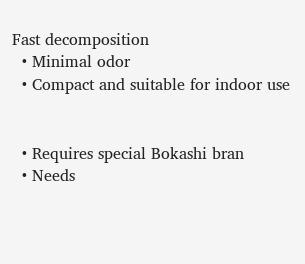Fast decomposition
  • Minimal odor
  • Compact and suitable for indoor use


  • Requires special Bokashi bran
  • Needs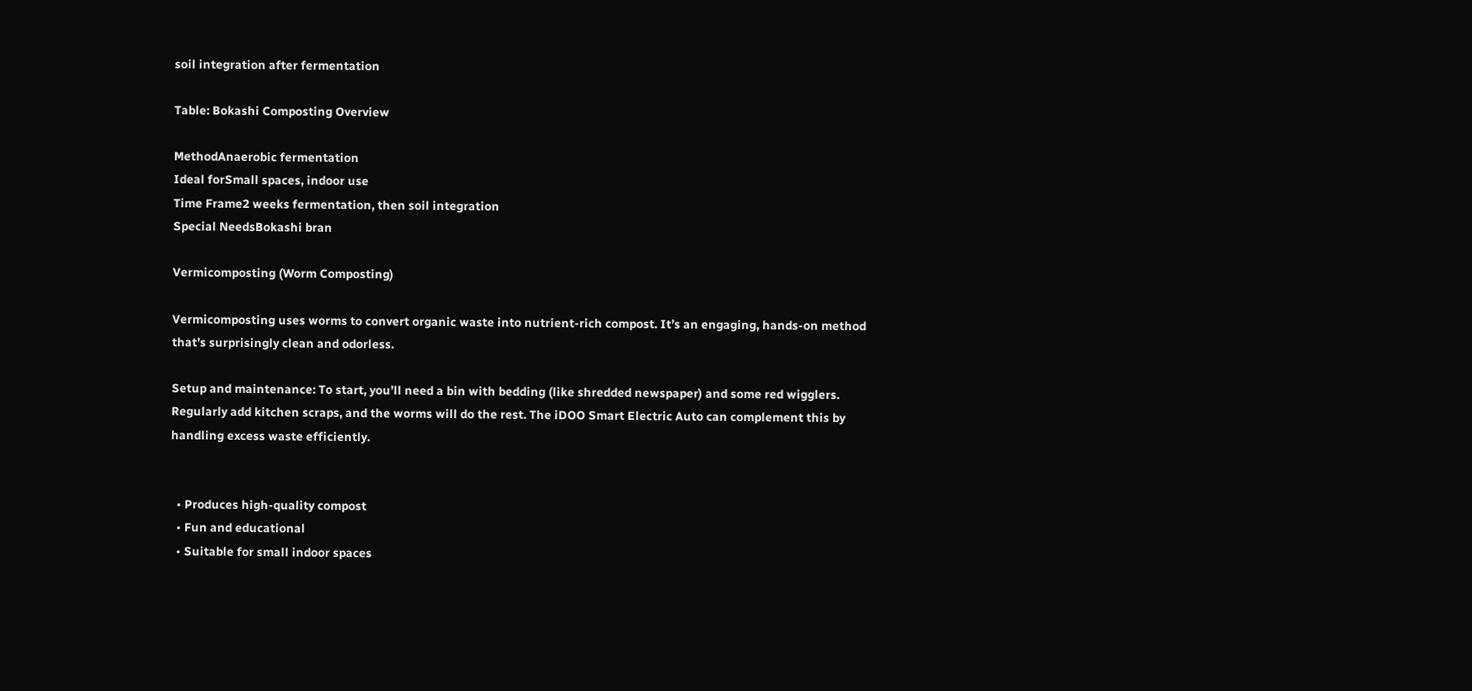soil integration after fermentation

Table: Bokashi Composting Overview

MethodAnaerobic fermentation
Ideal forSmall spaces, indoor use
Time Frame2 weeks fermentation, then soil integration
Special NeedsBokashi bran

Vermicomposting (Worm Composting)

Vermicomposting uses worms to convert organic waste into nutrient-rich compost. It’s an engaging, hands-on method that’s surprisingly clean and odorless.

Setup and maintenance: To start, you’ll need a bin with bedding (like shredded newspaper) and some red wigglers. Regularly add kitchen scraps, and the worms will do the rest. The iDOO Smart Electric Auto can complement this by handling excess waste efficiently.


  • Produces high-quality compost
  • Fun and educational
  • Suitable for small indoor spaces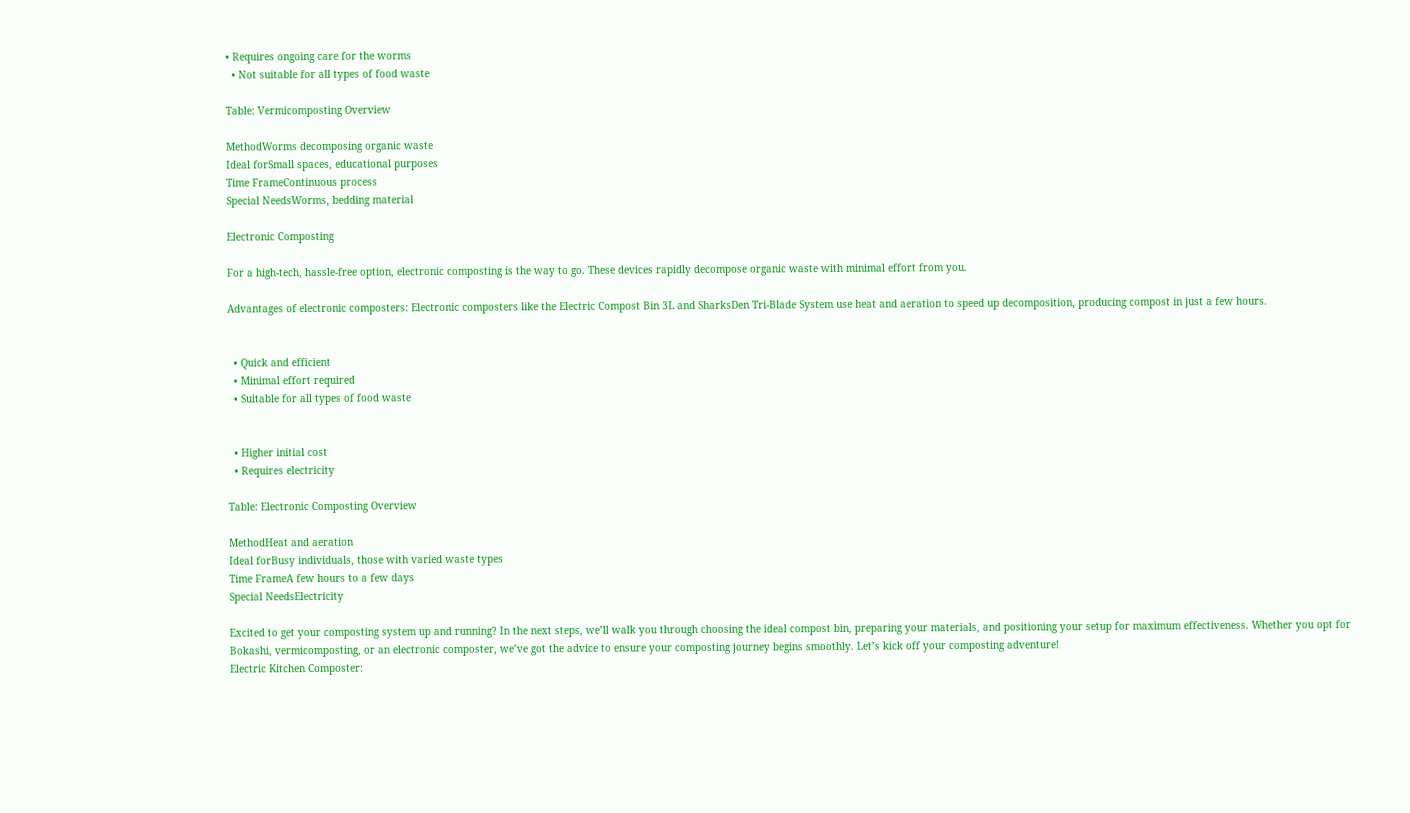• Requires ongoing care for the worms
  • Not suitable for all types of food waste

Table: Vermicomposting Overview

MethodWorms decomposing organic waste
Ideal forSmall spaces, educational purposes
Time FrameContinuous process
Special NeedsWorms, bedding material

Electronic Composting

For a high-tech, hassle-free option, electronic composting is the way to go. These devices rapidly decompose organic waste with minimal effort from you.

Advantages of electronic composters: Electronic composters like the Electric Compost Bin 3L and SharksDen Tri-Blade System use heat and aeration to speed up decomposition, producing compost in just a few hours.


  • Quick and efficient
  • Minimal effort required
  • Suitable for all types of food waste


  • Higher initial cost
  • Requires electricity

Table: Electronic Composting Overview

MethodHeat and aeration
Ideal forBusy individuals, those with varied waste types
Time FrameA few hours to a few days
Special NeedsElectricity

Excited to get your composting system up and running? In the next steps, we’ll walk you through choosing the ideal compost bin, preparing your materials, and positioning your setup for maximum effectiveness. Whether you opt for Bokashi, vermicomposting, or an electronic composter, we’ve got the advice to ensure your composting journey begins smoothly. Let’s kick off your composting adventure!
Electric Kitchen Composter: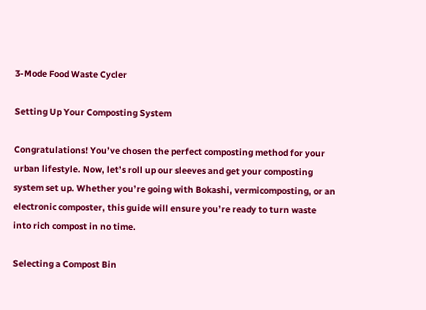3-Mode Food Waste Cycler

Setting Up Your Composting System

Congratulations! You’ve chosen the perfect composting method for your urban lifestyle. Now, let’s roll up our sleeves and get your composting system set up. Whether you’re going with Bokashi, vermicomposting, or an electronic composter, this guide will ensure you’re ready to turn waste into rich compost in no time.

Selecting a Compost Bin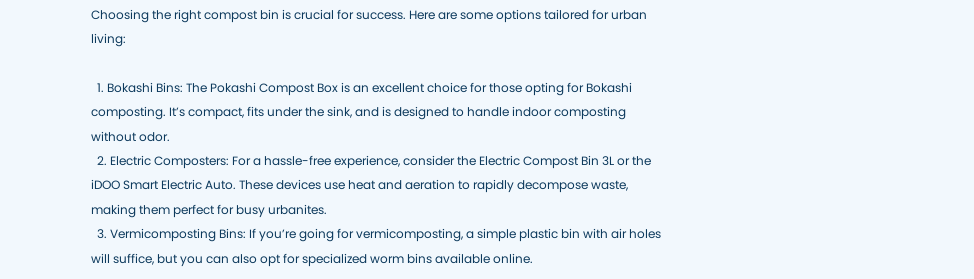Choosing the right compost bin is crucial for success. Here are some options tailored for urban living:

  1. Bokashi Bins: The Pokashi Compost Box is an excellent choice for those opting for Bokashi composting. It’s compact, fits under the sink, and is designed to handle indoor composting without odor.
  2. Electric Composters: For a hassle-free experience, consider the Electric Compost Bin 3L or the iDOO Smart Electric Auto. These devices use heat and aeration to rapidly decompose waste, making them perfect for busy urbanites.
  3. Vermicomposting Bins: If you’re going for vermicomposting, a simple plastic bin with air holes will suffice, but you can also opt for specialized worm bins available online.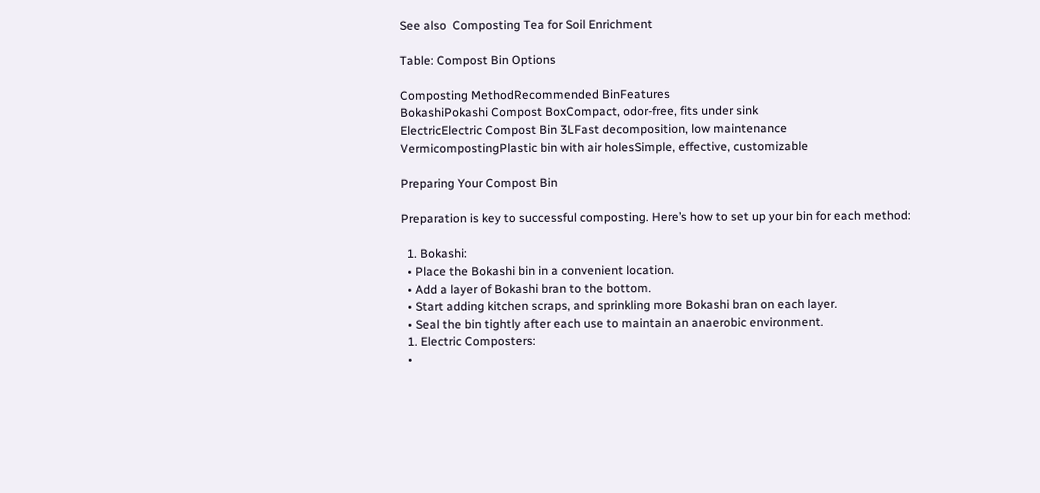See also  Composting Tea for Soil Enrichment

Table: Compost Bin Options

Composting MethodRecommended BinFeatures
BokashiPokashi Compost BoxCompact, odor-free, fits under sink
ElectricElectric Compost Bin 3LFast decomposition, low maintenance
VermicompostingPlastic bin with air holesSimple, effective, customizable

Preparing Your Compost Bin

Preparation is key to successful composting. Here’s how to set up your bin for each method:

  1. Bokashi:
  • Place the Bokashi bin in a convenient location.
  • Add a layer of Bokashi bran to the bottom.
  • Start adding kitchen scraps, and sprinkling more Bokashi bran on each layer.
  • Seal the bin tightly after each use to maintain an anaerobic environment.
  1. Electric Composters:
  •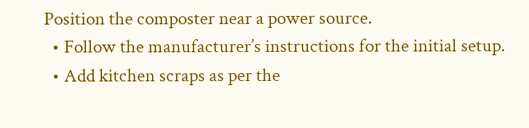Position the composter near a power source.
  • Follow the manufacturer’s instructions for the initial setup.
  • Add kitchen scraps as per the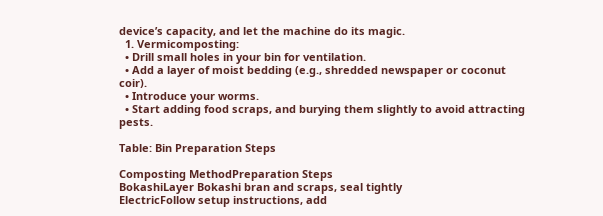device’s capacity, and let the machine do its magic.
  1. Vermicomposting:
  • Drill small holes in your bin for ventilation.
  • Add a layer of moist bedding (e.g., shredded newspaper or coconut coir).
  • Introduce your worms.
  • Start adding food scraps, and burying them slightly to avoid attracting pests.

Table: Bin Preparation Steps

Composting MethodPreparation Steps
BokashiLayer Bokashi bran and scraps, seal tightly
ElectricFollow setup instructions, add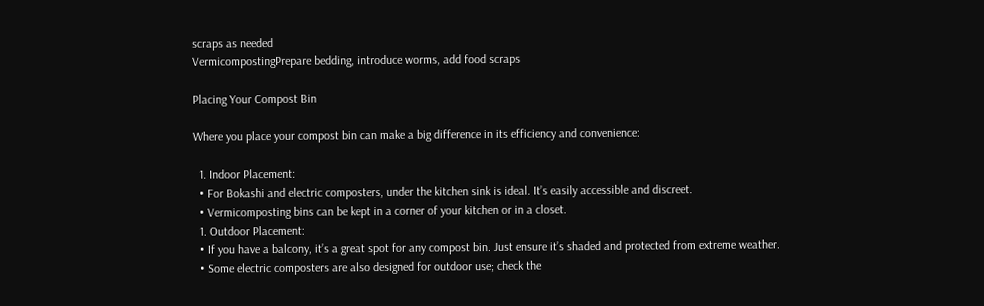scraps as needed
VermicompostingPrepare bedding, introduce worms, add food scraps

Placing Your Compost Bin

Where you place your compost bin can make a big difference in its efficiency and convenience:

  1. Indoor Placement:
  • For Bokashi and electric composters, under the kitchen sink is ideal. It’s easily accessible and discreet.
  • Vermicomposting bins can be kept in a corner of your kitchen or in a closet.
  1. Outdoor Placement:
  • If you have a balcony, it’s a great spot for any compost bin. Just ensure it’s shaded and protected from extreme weather.
  • Some electric composters are also designed for outdoor use; check the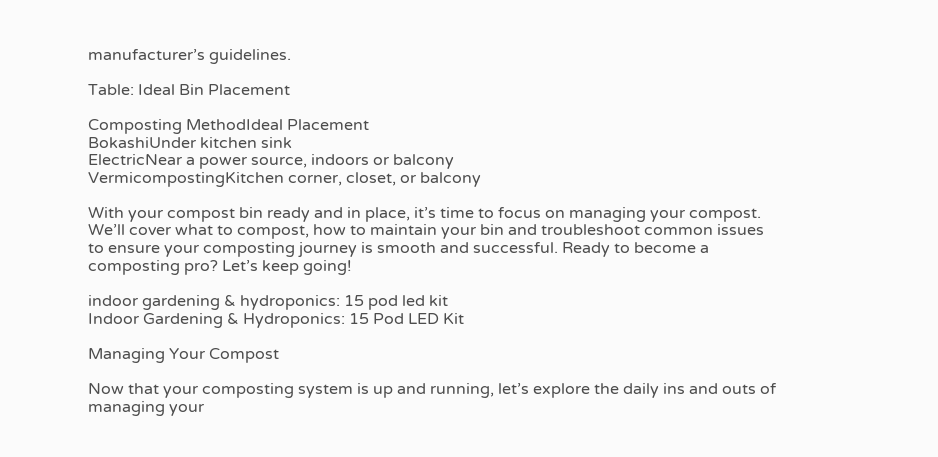manufacturer’s guidelines.

Table: Ideal Bin Placement

Composting MethodIdeal Placement
BokashiUnder kitchen sink
ElectricNear a power source, indoors or balcony
VermicompostingKitchen corner, closet, or balcony

With your compost bin ready and in place, it’s time to focus on managing your compost. We’ll cover what to compost, how to maintain your bin and troubleshoot common issues to ensure your composting journey is smooth and successful. Ready to become a composting pro? Let’s keep going!

indoor gardening & hydroponics: 15 pod led kit
Indoor Gardening & Hydroponics: 15 Pod LED Kit

Managing Your Compost

Now that your composting system is up and running, let’s explore the daily ins and outs of managing your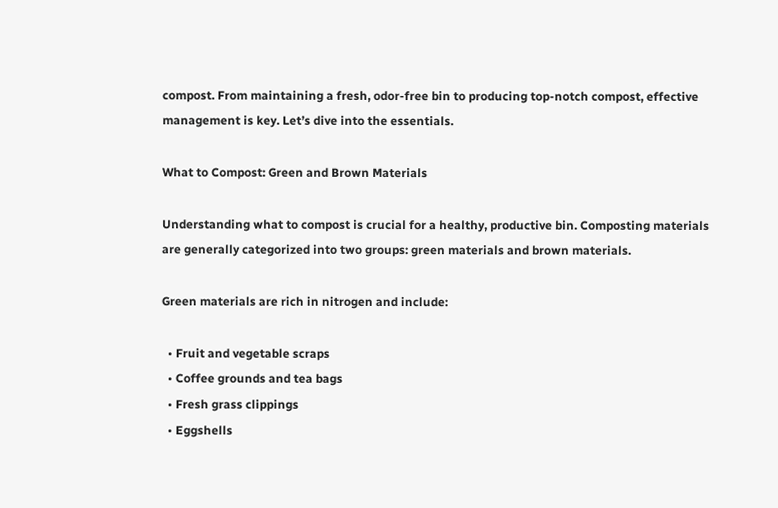compost. From maintaining a fresh, odor-free bin to producing top-notch compost, effective management is key. Let’s dive into the essentials.

What to Compost: Green and Brown Materials

Understanding what to compost is crucial for a healthy, productive bin. Composting materials are generally categorized into two groups: green materials and brown materials.

Green materials are rich in nitrogen and include:

  • Fruit and vegetable scraps
  • Coffee grounds and tea bags
  • Fresh grass clippings
  • Eggshells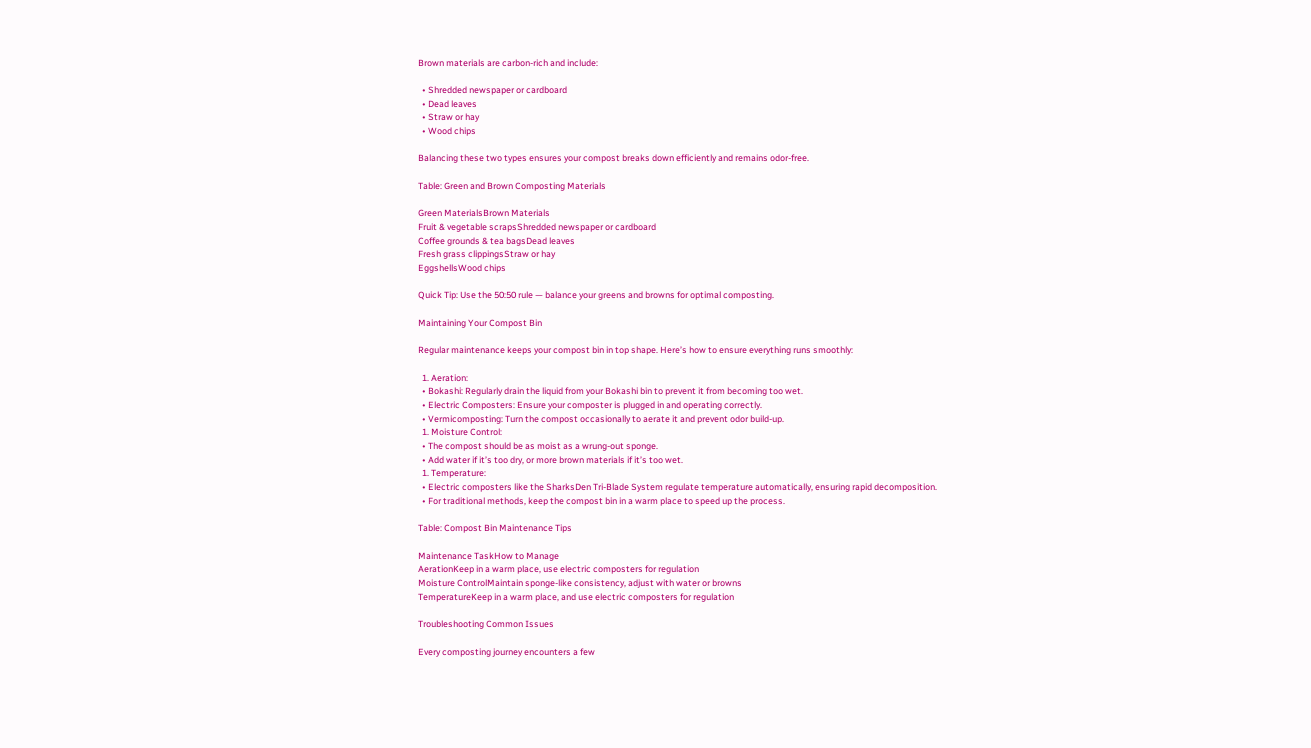Brown materials are carbon-rich and include:

  • Shredded newspaper or cardboard
  • Dead leaves
  • Straw or hay
  • Wood chips

Balancing these two types ensures your compost breaks down efficiently and remains odor-free.

Table: Green and Brown Composting Materials

Green MaterialsBrown Materials
Fruit & vegetable scrapsShredded newspaper or cardboard
Coffee grounds & tea bagsDead leaves
Fresh grass clippingsStraw or hay
EggshellsWood chips

Quick Tip: Use the 50:50 rule — balance your greens and browns for optimal composting.

Maintaining Your Compost Bin

Regular maintenance keeps your compost bin in top shape. Here’s how to ensure everything runs smoothly:

  1. Aeration:
  • Bokashi: Regularly drain the liquid from your Bokashi bin to prevent it from becoming too wet.
  • Electric Composters: Ensure your composter is plugged in and operating correctly.
  • Vermicomposting: Turn the compost occasionally to aerate it and prevent odor build-up.
  1. Moisture Control:
  • The compost should be as moist as a wrung-out sponge.
  • Add water if it’s too dry, or more brown materials if it’s too wet.
  1. Temperature:
  • Electric composters like the SharksDen Tri-Blade System regulate temperature automatically, ensuring rapid decomposition.
  • For traditional methods, keep the compost bin in a warm place to speed up the process.

Table: Compost Bin Maintenance Tips

Maintenance TaskHow to Manage
AerationKeep in a warm place, use electric composters for regulation
Moisture ControlMaintain sponge-like consistency, adjust with water or browns
TemperatureKeep in a warm place, and use electric composters for regulation

Troubleshooting Common Issues

Every composting journey encounters a few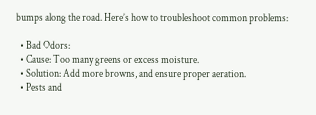bumps along the road. Here’s how to troubleshoot common problems:

  • Bad Odors:
  • Cause: Too many greens or excess moisture.
  • Solution: Add more browns, and ensure proper aeration.
  • Pests and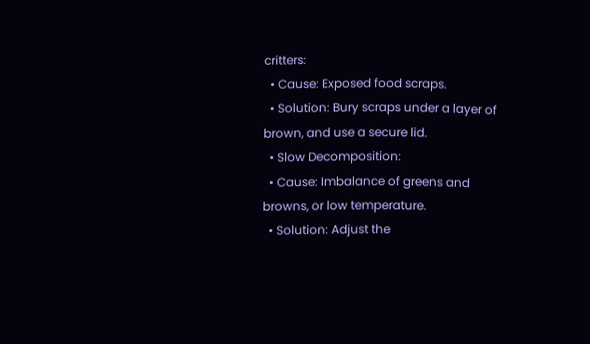critters:
  • Cause: Exposed food scraps.
  • Solution: Bury scraps under a layer of brown, and use a secure lid.
  • Slow Decomposition:
  • Cause: Imbalance of greens and browns, or low temperature.
  • Solution: Adjust the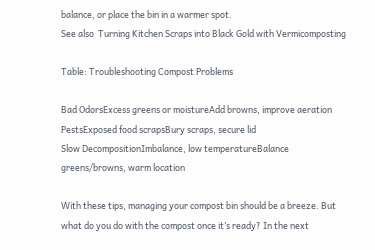balance, or place the bin in a warmer spot.
See also  Turning Kitchen Scraps into Black Gold with Vermicomposting

Table: Troubleshooting Compost Problems

Bad OdorsExcess greens or moistureAdd browns, improve aeration
PestsExposed food scrapsBury scraps, secure lid
Slow DecompositionImbalance, low temperatureBalance greens/browns, warm location

With these tips, managing your compost bin should be a breeze. But what do you do with the compost once it’s ready? In the next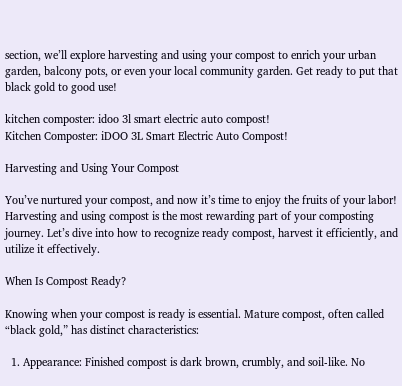section, we’ll explore harvesting and using your compost to enrich your urban garden, balcony pots, or even your local community garden. Get ready to put that black gold to good use!

kitchen composter: idoo 3l smart electric auto compost!
Kitchen Composter: iDOO 3L Smart Electric Auto Compost!

Harvesting and Using Your Compost

You’ve nurtured your compost, and now it’s time to enjoy the fruits of your labor! Harvesting and using compost is the most rewarding part of your composting journey. Let’s dive into how to recognize ready compost, harvest it efficiently, and utilize it effectively.

When Is Compost Ready?

Knowing when your compost is ready is essential. Mature compost, often called “black gold,” has distinct characteristics:

  1. Appearance: Finished compost is dark brown, crumbly, and soil-like. No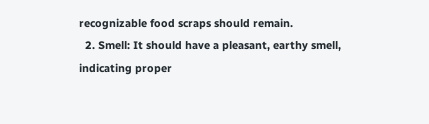recognizable food scraps should remain.
  2. Smell: It should have a pleasant, earthy smell, indicating proper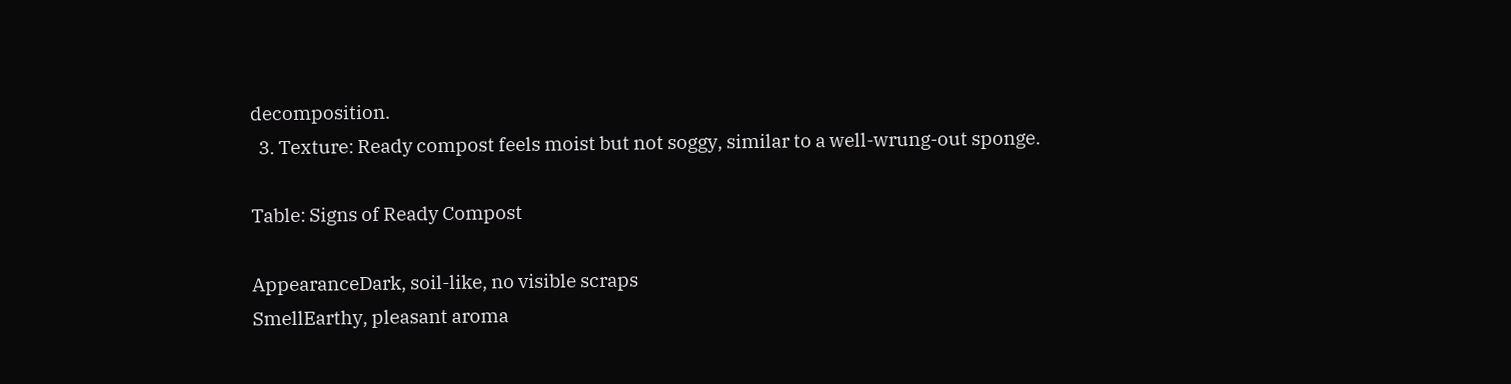decomposition.
  3. Texture: Ready compost feels moist but not soggy, similar to a well-wrung-out sponge.

Table: Signs of Ready Compost

AppearanceDark, soil-like, no visible scraps
SmellEarthy, pleasant aroma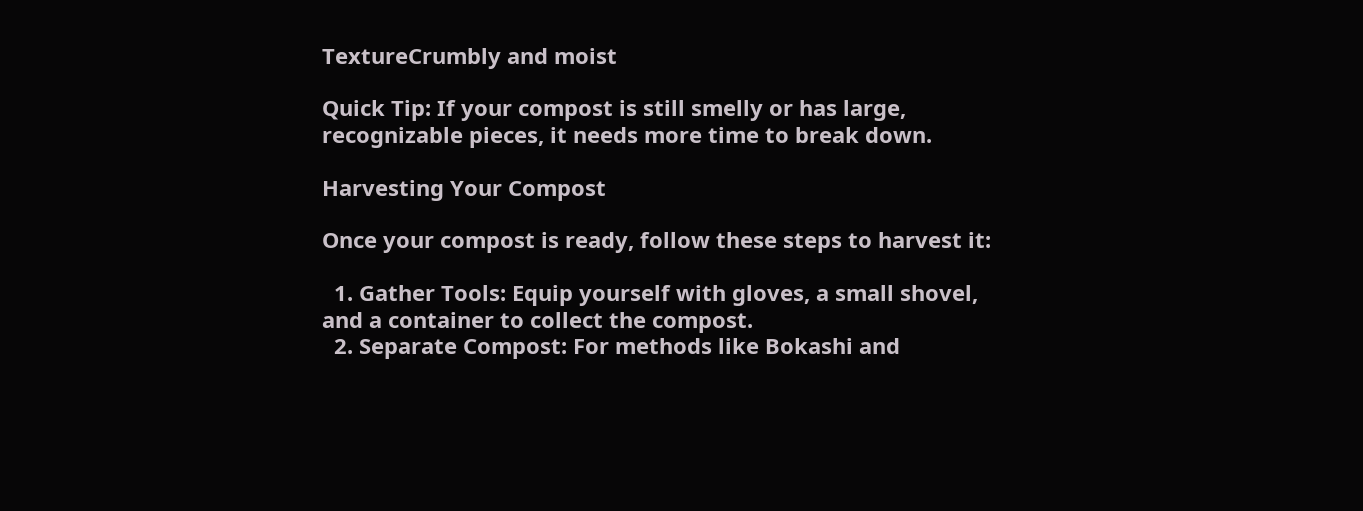TextureCrumbly and moist

Quick Tip: If your compost is still smelly or has large, recognizable pieces, it needs more time to break down.

Harvesting Your Compost

Once your compost is ready, follow these steps to harvest it:

  1. Gather Tools: Equip yourself with gloves, a small shovel, and a container to collect the compost.
  2. Separate Compost: For methods like Bokashi and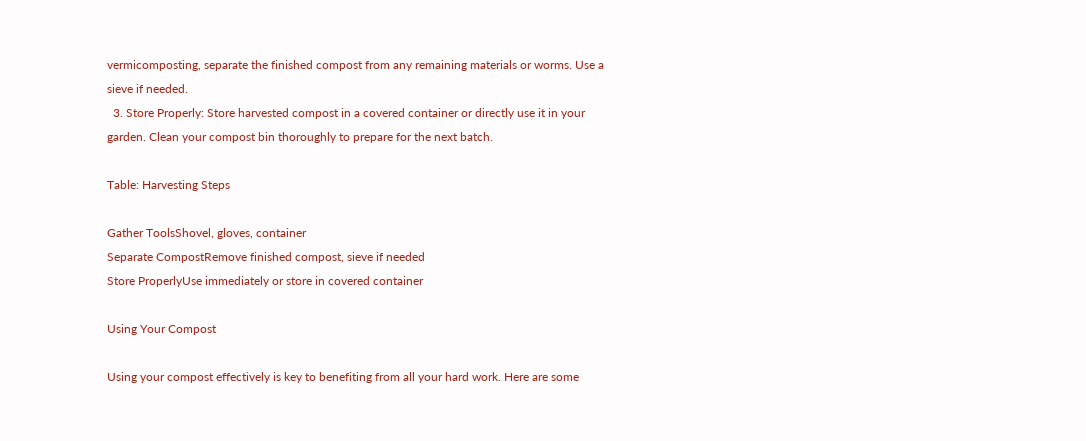vermicomposting, separate the finished compost from any remaining materials or worms. Use a sieve if needed.
  3. Store Properly: Store harvested compost in a covered container or directly use it in your garden. Clean your compost bin thoroughly to prepare for the next batch.

Table: Harvesting Steps

Gather ToolsShovel, gloves, container
Separate CompostRemove finished compost, sieve if needed
Store ProperlyUse immediately or store in covered container

Using Your Compost

Using your compost effectively is key to benefiting from all your hard work. Here are some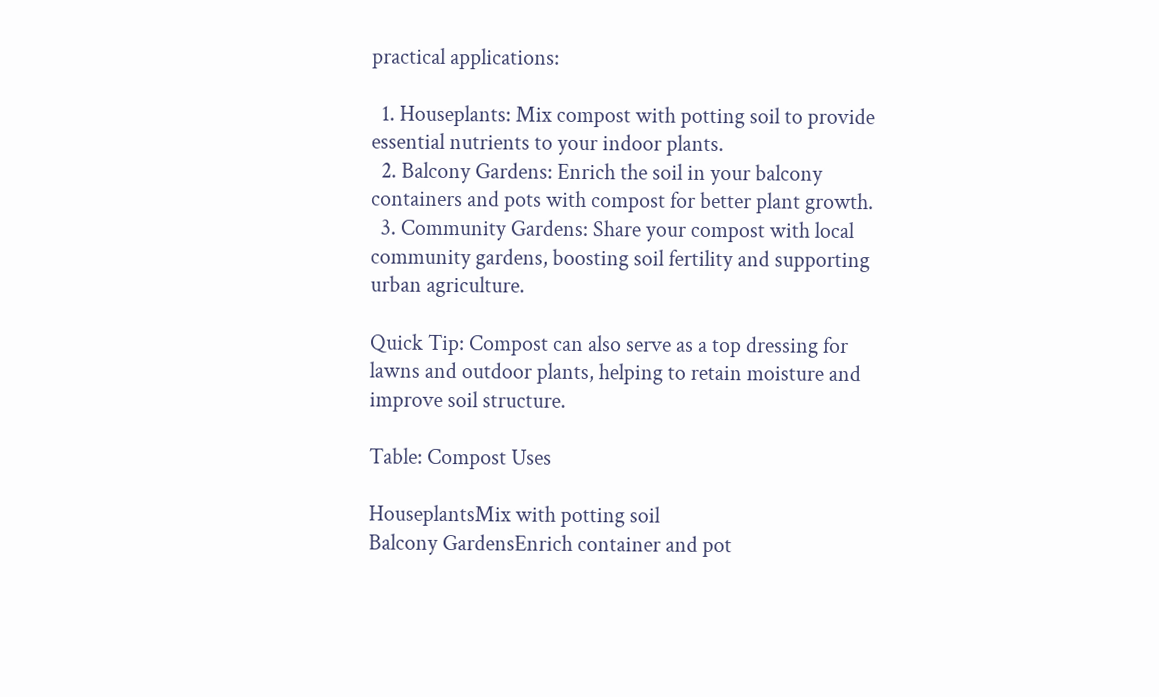practical applications:

  1. Houseplants: Mix compost with potting soil to provide essential nutrients to your indoor plants.
  2. Balcony Gardens: Enrich the soil in your balcony containers and pots with compost for better plant growth.
  3. Community Gardens: Share your compost with local community gardens, boosting soil fertility and supporting urban agriculture.

Quick Tip: Compost can also serve as a top dressing for lawns and outdoor plants, helping to retain moisture and improve soil structure.

Table: Compost Uses

HouseplantsMix with potting soil
Balcony GardensEnrich container and pot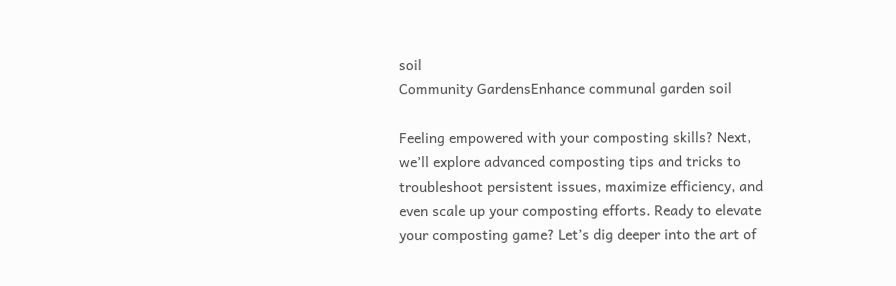soil
Community GardensEnhance communal garden soil

Feeling empowered with your composting skills? Next, we’ll explore advanced composting tips and tricks to troubleshoot persistent issues, maximize efficiency, and even scale up your composting efforts. Ready to elevate your composting game? Let’s dig deeper into the art of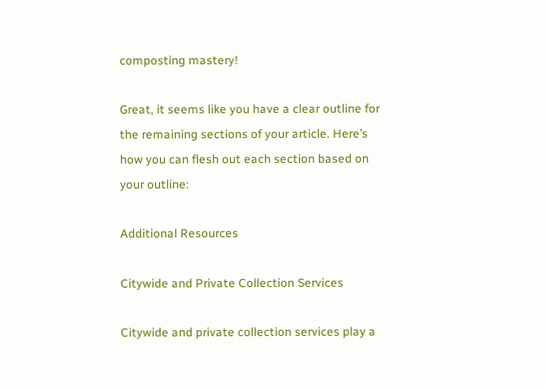composting mastery!

Great, it seems like you have a clear outline for the remaining sections of your article. Here’s how you can flesh out each section based on your outline:

Additional Resources

Citywide and Private Collection Services

Citywide and private collection services play a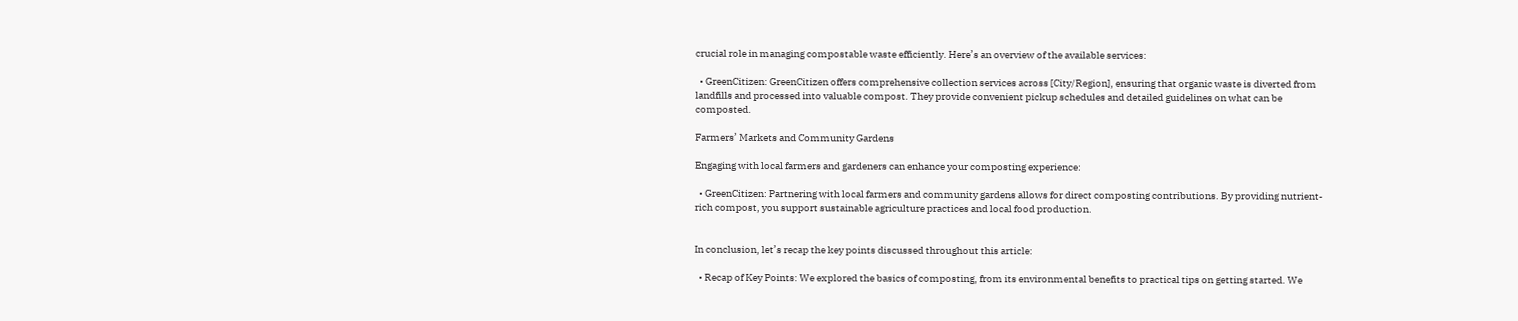crucial role in managing compostable waste efficiently. Here’s an overview of the available services:

  • GreenCitizen: GreenCitizen offers comprehensive collection services across [City/Region], ensuring that organic waste is diverted from landfills and processed into valuable compost. They provide convenient pickup schedules and detailed guidelines on what can be composted.

Farmers’ Markets and Community Gardens

Engaging with local farmers and gardeners can enhance your composting experience:

  • GreenCitizen: Partnering with local farmers and community gardens allows for direct composting contributions. By providing nutrient-rich compost, you support sustainable agriculture practices and local food production.


In conclusion, let’s recap the key points discussed throughout this article:

  • Recap of Key Points: We explored the basics of composting, from its environmental benefits to practical tips on getting started. We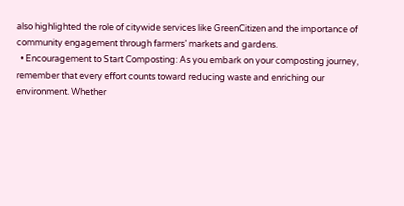also highlighted the role of citywide services like GreenCitizen and the importance of community engagement through farmers’ markets and gardens.
  • Encouragement to Start Composting: As you embark on your composting journey, remember that every effort counts toward reducing waste and enriching our environment. Whether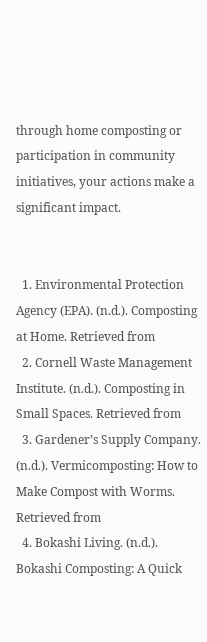through home composting or participation in community initiatives, your actions make a significant impact.


  1. Environmental Protection Agency (EPA). (n.d.). Composting at Home. Retrieved from
  2. Cornell Waste Management Institute. (n.d.). Composting in Small Spaces. Retrieved from
  3. Gardener’s Supply Company. (n.d.). Vermicomposting: How to Make Compost with Worms. Retrieved from
  4. Bokashi Living. (n.d.). Bokashi Composting: A Quick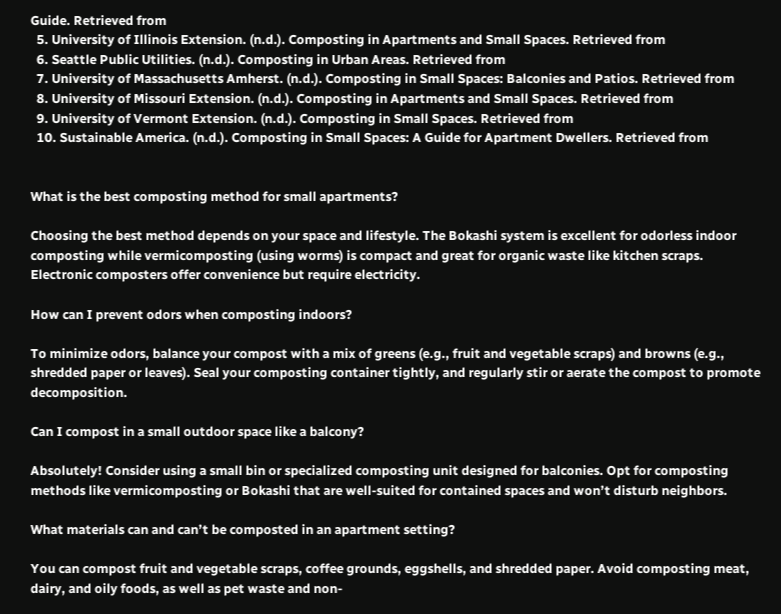Guide. Retrieved from
  5. University of Illinois Extension. (n.d.). Composting in Apartments and Small Spaces. Retrieved from
  6. Seattle Public Utilities. (n.d.). Composting in Urban Areas. Retrieved from
  7. University of Massachusetts Amherst. (n.d.). Composting in Small Spaces: Balconies and Patios. Retrieved from
  8. University of Missouri Extension. (n.d.). Composting in Apartments and Small Spaces. Retrieved from
  9. University of Vermont Extension. (n.d.). Composting in Small Spaces. Retrieved from
  10. Sustainable America. (n.d.). Composting in Small Spaces: A Guide for Apartment Dwellers. Retrieved from


What is the best composting method for small apartments?

Choosing the best method depends on your space and lifestyle. The Bokashi system is excellent for odorless indoor composting while vermicomposting (using worms) is compact and great for organic waste like kitchen scraps. Electronic composters offer convenience but require electricity.

How can I prevent odors when composting indoors?

To minimize odors, balance your compost with a mix of greens (e.g., fruit and vegetable scraps) and browns (e.g., shredded paper or leaves). Seal your composting container tightly, and regularly stir or aerate the compost to promote decomposition.

Can I compost in a small outdoor space like a balcony?

Absolutely! Consider using a small bin or specialized composting unit designed for balconies. Opt for composting methods like vermicomposting or Bokashi that are well-suited for contained spaces and won’t disturb neighbors.

What materials can and can’t be composted in an apartment setting?

You can compost fruit and vegetable scraps, coffee grounds, eggshells, and shredded paper. Avoid composting meat, dairy, and oily foods, as well as pet waste and non-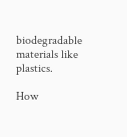biodegradable materials like plastics.

How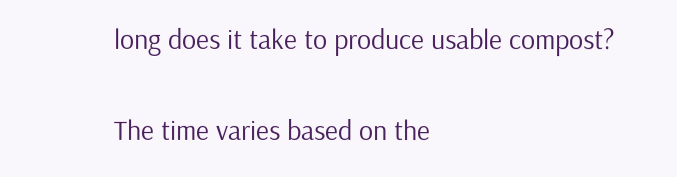long does it take to produce usable compost?

The time varies based on the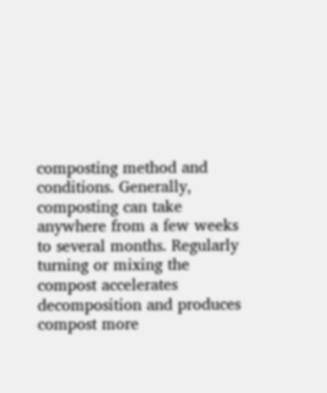composting method and conditions. Generally, composting can take anywhere from a few weeks to several months. Regularly turning or mixing the compost accelerates decomposition and produces compost more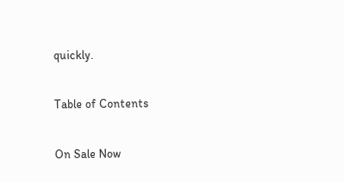quickly.

Table of Contents

On Sale Now